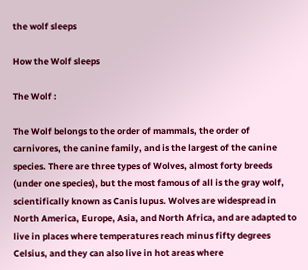the wolf sleeps

How the Wolf sleeps

The Wolf :

The Wolf belongs to the order of mammals, the order of carnivores, the canine family, and is the largest of the canine species. There are three types of Wolves, almost forty breeds (under one species), but the most famous of all is the gray wolf, scientifically known as Canis lupus. Wolves are widespread in North America, Europe, Asia, and North Africa, and are adapted to live in places where temperatures reach minus fifty degrees Celsius, and they can also live in hot areas where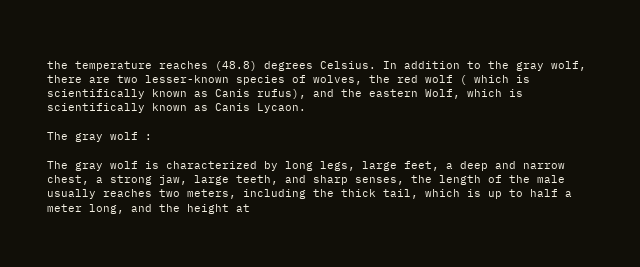the temperature reaches (48.8) degrees Celsius. In addition to the gray wolf, there are two lesser-known species of wolves, the red wolf ( which is scientifically known as Canis rufus), and the eastern Wolf, which is scientifically known as Canis Lycaon.

The gray wolf :

The gray wolf is characterized by long legs, large feet, a deep and narrow chest, a strong jaw, large teeth, and sharp senses, the length of the male usually reaches two meters, including the thick tail, which is up to half a meter long, and the height at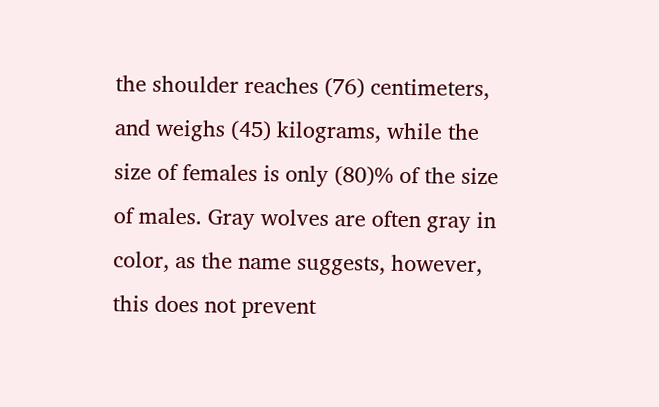the shoulder reaches (76) centimeters, and weighs (45) kilograms, while the size of females is only (80)% of the size of males. Gray wolves are often gray in color, as the name suggests, however, this does not prevent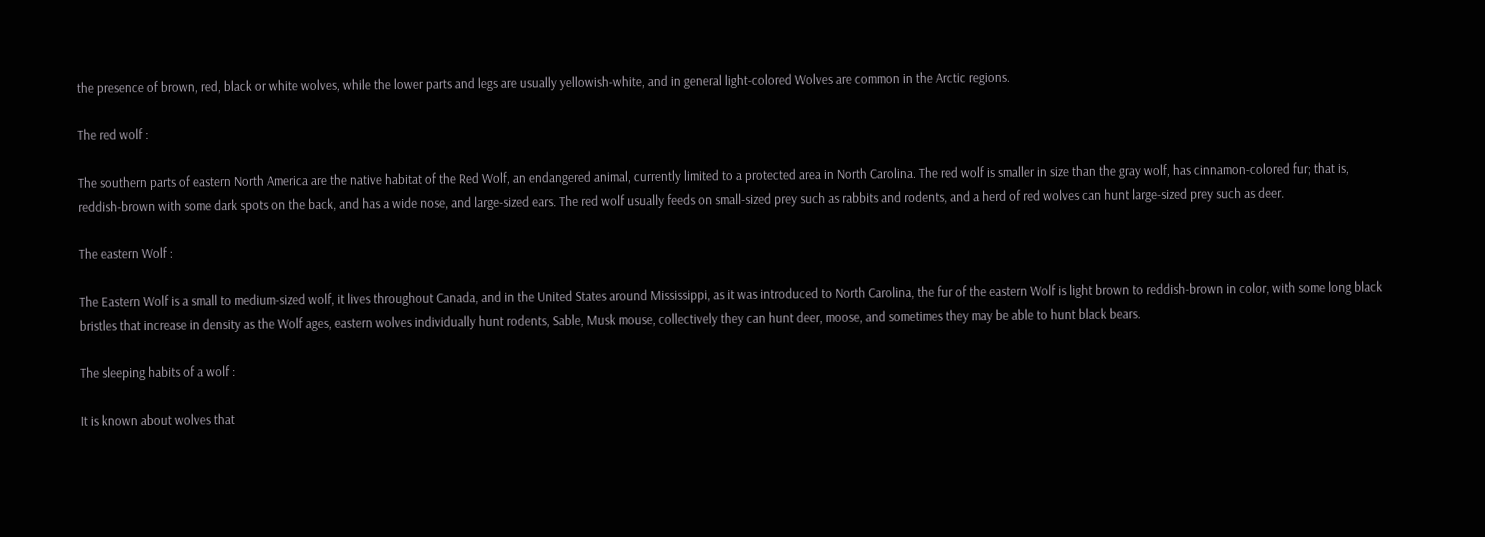the presence of brown, red, black or white wolves, while the lower parts and legs are usually yellowish-white, and in general light-colored Wolves are common in the Arctic regions.

The red wolf :

The southern parts of eastern North America are the native habitat of the Red Wolf, an endangered animal, currently limited to a protected area in North Carolina. The red wolf is smaller in size than the gray wolf, has cinnamon-colored fur; that is, reddish-brown with some dark spots on the back, and has a wide nose, and large-sized ears. The red wolf usually feeds on small-sized prey such as rabbits and rodents, and a herd of red wolves can hunt large-sized prey such as deer.

The eastern Wolf :

The Eastern Wolf is a small to medium-sized wolf, it lives throughout Canada, and in the United States around Mississippi, as it was introduced to North Carolina, the fur of the eastern Wolf is light brown to reddish-brown in color, with some long black bristles that increase in density as the Wolf ages, eastern wolves individually hunt rodents, Sable, Musk mouse, collectively they can hunt deer, moose, and sometimes they may be able to hunt black bears.

The sleeping habits of a wolf :

It is known about wolves that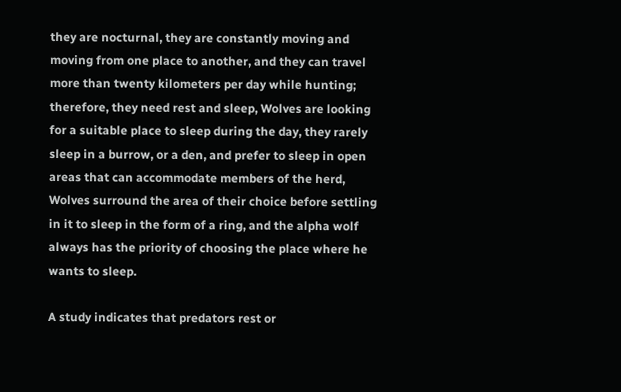they are nocturnal, they are constantly moving and moving from one place to another, and they can travel more than twenty kilometers per day while hunting; therefore, they need rest and sleep, Wolves are looking for a suitable place to sleep during the day, they rarely sleep in a burrow, or a den, and prefer to sleep in open areas that can accommodate members of the herd, Wolves surround the area of their choice before settling in it to sleep in the form of a ring, and the alpha wolf always has the priority of choosing the place where he wants to sleep.

A study indicates that predators rest or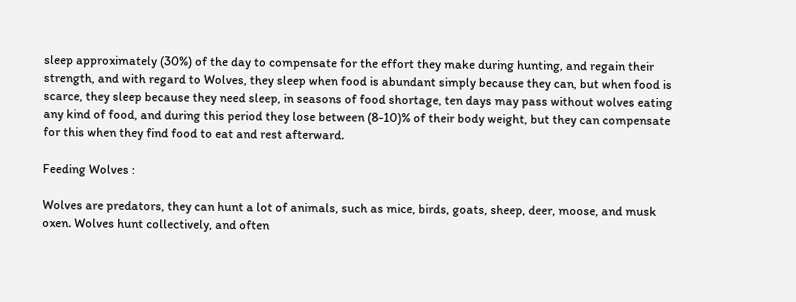sleep approximately (30%) of the day to compensate for the effort they make during hunting, and regain their strength, and with regard to Wolves, they sleep when food is abundant simply because they can, but when food is scarce, they sleep because they need sleep, in seasons of food shortage, ten days may pass without wolves eating any kind of food, and during this period they lose between (8-10)% of their body weight, but they can compensate for this when they find food to eat and rest afterward.

Feeding Wolves :

Wolves are predators, they can hunt a lot of animals, such as mice, birds, goats, sheep, deer, moose, and musk oxen. Wolves hunt collectively, and often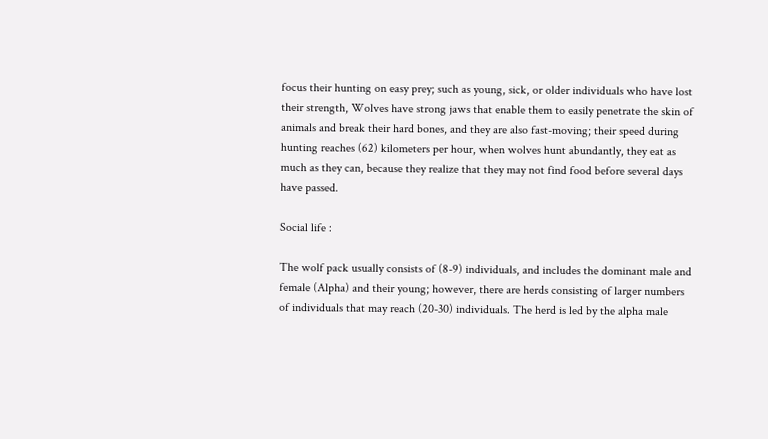focus their hunting on easy prey; such as young, sick, or older individuals who have lost their strength, Wolves have strong jaws that enable them to easily penetrate the skin of animals and break their hard bones, and they are also fast-moving; their speed during hunting reaches (62) kilometers per hour, when wolves hunt abundantly, they eat as much as they can, because they realize that they may not find food before several days have passed.

Social life :

The wolf pack usually consists of (8-9) individuals, and includes the dominant male and female (Alpha) and their young; however, there are herds consisting of larger numbers of individuals that may reach (20-30) individuals. The herd is led by the alpha male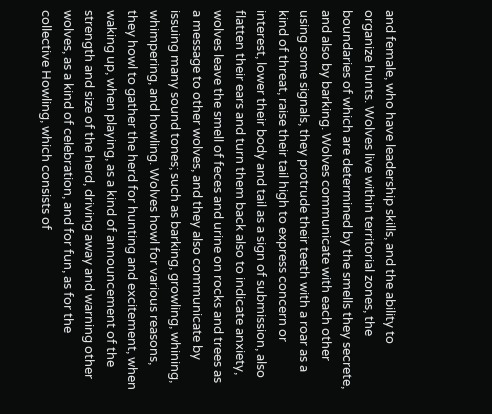and female, who have leadership skills, and the ability to organize hunts. Wolves live within territorial zones, the boundaries of which are determined by the smells they secrete, and also by barking. Wolves communicate with each other using some signals, they protrude their teeth with a roar as a kind of threat, raise their tail high to express concern or interest, lower their body and tail as a sign of submission, also flatten their ears and turn them back also to indicate anxiety, wolves leave the smell of feces and urine on rocks and trees as a message to other wolves, and they also communicate by issuing many sound tones; such as barking, growling, whining, whimpering, and howling. Wolves howl for various reasons, they howl to gather the herd for hunting and excitement, when waking up, when playing, as a kind of announcement of the strength and size of the herd, driving away and warning other wolves, as a kind of celebration, and for fun, as for the collective Howling, which consists of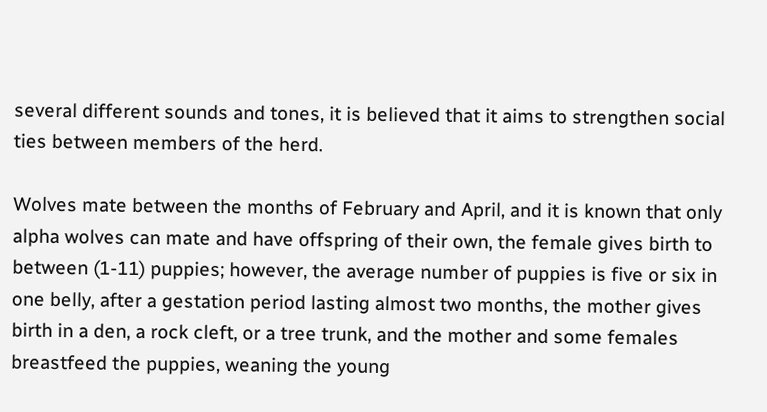several different sounds and tones, it is believed that it aims to strengthen social ties between members of the herd.

Wolves mate between the months of February and April, and it is known that only alpha wolves can mate and have offspring of their own, the female gives birth to between (1-11) puppies; however, the average number of puppies is five or six in one belly, after a gestation period lasting almost two months, the mother gives birth in a den, a rock cleft, or a tree trunk, and the mother and some females breastfeed the puppies, weaning the young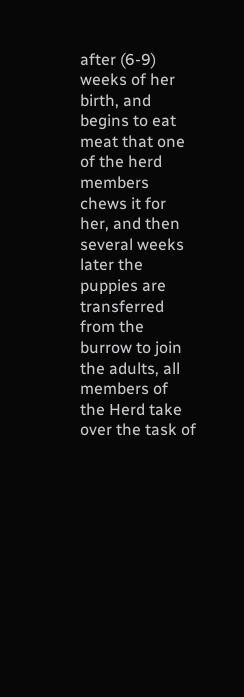after (6-9) weeks of her birth, and begins to eat meat that one of the herd members chews it for her, and then several weeks later the puppies are transferred from the burrow to join the adults, all members of the Herd take over the task of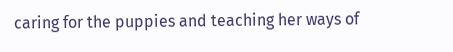caring for the puppies and teaching her ways of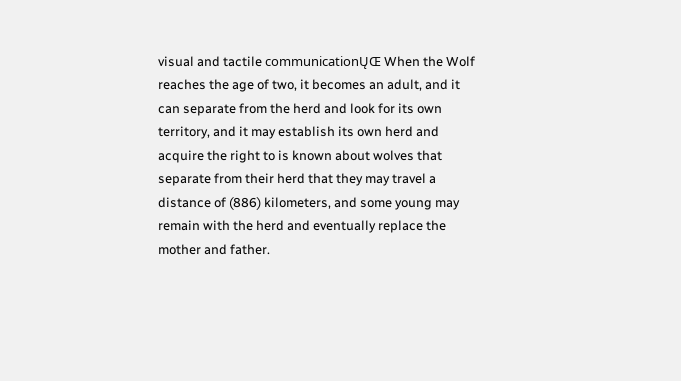visual and tactile communicationŲŒ When the Wolf reaches the age of two, it becomes an adult, and it can separate from the herd and look for its own territory, and it may establish its own herd and acquire the right to is known about wolves that separate from their herd that they may travel a distance of (886) kilometers, and some young may remain with the herd and eventually replace the mother and father.